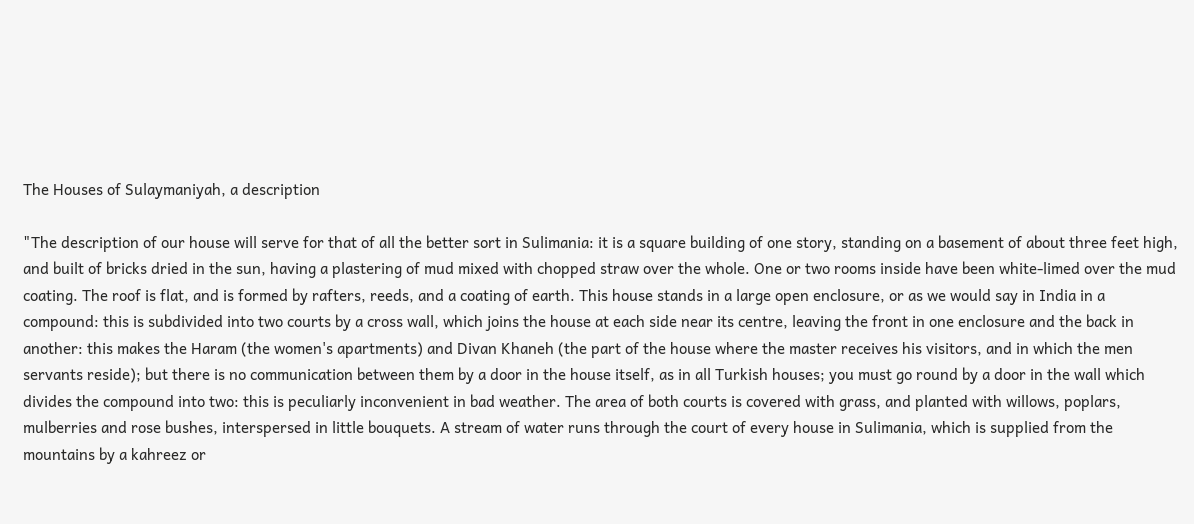The Houses of Sulaymaniyah, a description

"The description of our house will serve for that of all the better sort in Sulimania: it is a square building of one story, standing on a basement of about three feet high, and built of bricks dried in the sun, having a plastering of mud mixed with chopped straw over the whole. One or two rooms inside have been white-limed over the mud coating. The roof is flat, and is formed by rafters, reeds, and a coating of earth. This house stands in a large open enclosure, or as we would say in India in a compound: this is subdivided into two courts by a cross wall, which joins the house at each side near its centre, leaving the front in one enclosure and the back in another: this makes the Haram (the women's apartments) and Divan Khaneh (the part of the house where the master receives his visitors, and in which the men servants reside); but there is no communication between them by a door in the house itself, as in all Turkish houses; you must go round by a door in the wall which divides the compound into two: this is peculiarly inconvenient in bad weather. The area of both courts is covered with grass, and planted with willows, poplars, mulberries and rose bushes, interspersed in little bouquets. A stream of water runs through the court of every house in Sulimania, which is supplied from the mountains by a kahreez or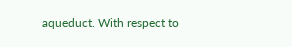aqueduct. With respect to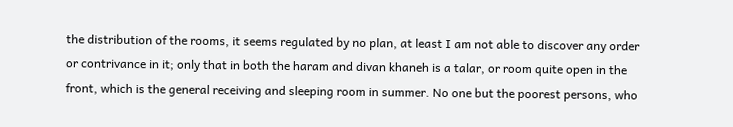the distribution of the rooms, it seems regulated by no plan, at least I am not able to discover any order or contrivance in it; only that in both the haram and divan khaneh is a talar, or room quite open in the front, which is the general receiving and sleeping room in summer. No one but the poorest persons, who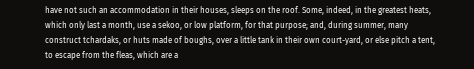have not such an accommodation in their houses, sleeps on the roof. Some, indeed, in the greatest heats, which only last a month, use a sekoo, or low platform, for that purpose; and, during summer, many construct tchardaks, or huts made of boughs, over a little tank in their own court-yard, or else pitch a tent, to escape from the fleas, which are a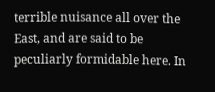terrible nuisance all over the East, and are said to be peculiarly formidable here. In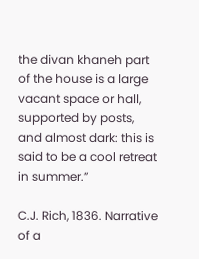the divan khaneh part of the house is a large vacant space or hall, supported by posts, and almost dark: this is said to be a cool retreat in summer.”

C.J. Rich, 1836. Narrative of a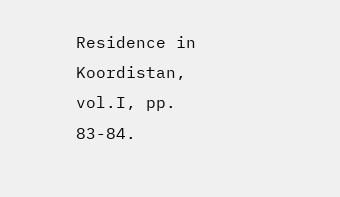Residence in Koordistan, vol.I, pp. 83-84.